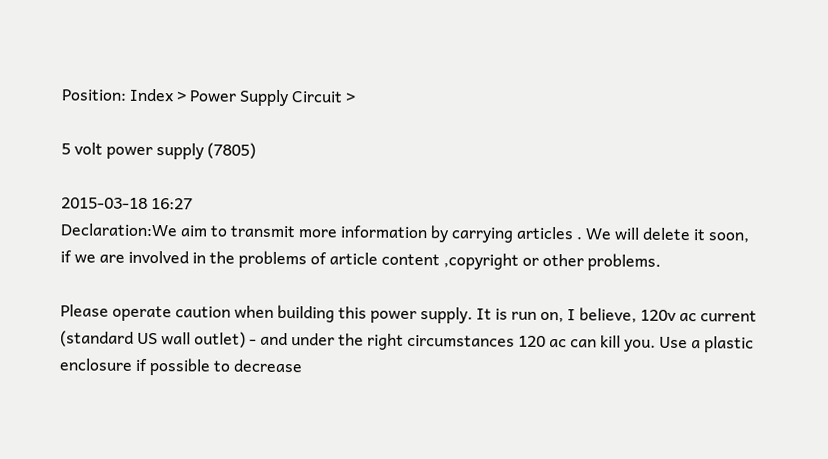Position: Index > Power Supply Circuit >

5 volt power supply (7805)

2015-03-18 16:27
Declaration:We aim to transmit more information by carrying articles . We will delete it soon, if we are involved in the problems of article content ,copyright or other problems.

Please operate caution when building this power supply. It is run on, I believe, 120v ac current (standard US wall outlet) - and under the right circumstances 120 ac can kill you. Use a plastic enclosure if possible to decrease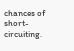chances of short-circuiting.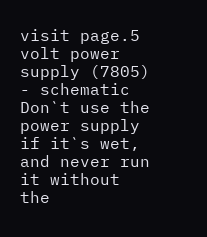visit page.5 volt power supply (7805) - schematic
Don`t use the power supply if it`s wet, and never run it without the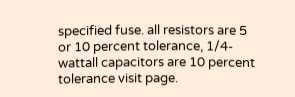specified fuse. all resistors are 5 or 10 percent tolerance, 1/4-wattall capacitors are 10 percent tolerance visit page.